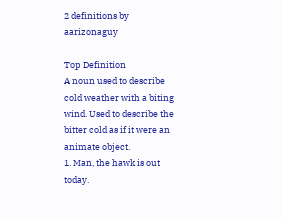2 definitions by aarizonaguy

Top Definition
A noun used to describe cold weather with a biting wind. Used to describe the bitter cold as if it were an animate object.
1. Man, the hawk is out today.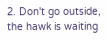2. Don't go outside, the hawk is waiting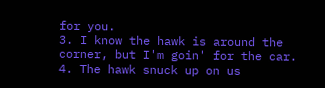for you.
3. I know the hawk is around the corner, but I'm goin' for the car.
4. The hawk snuck up on us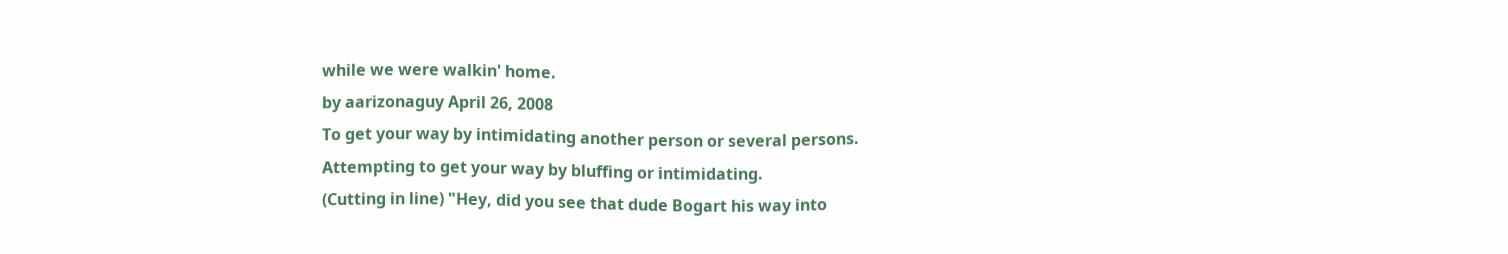while we were walkin' home.
by aarizonaguy April 26, 2008
To get your way by intimidating another person or several persons.
Attempting to get your way by bluffing or intimidating.
(Cutting in line) "Hey, did you see that dude Bogart his way into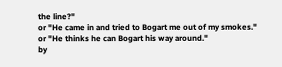the line?"
or "He came in and tried to Bogart me out of my smokes."
or "He thinks he can Bogart his way around."
by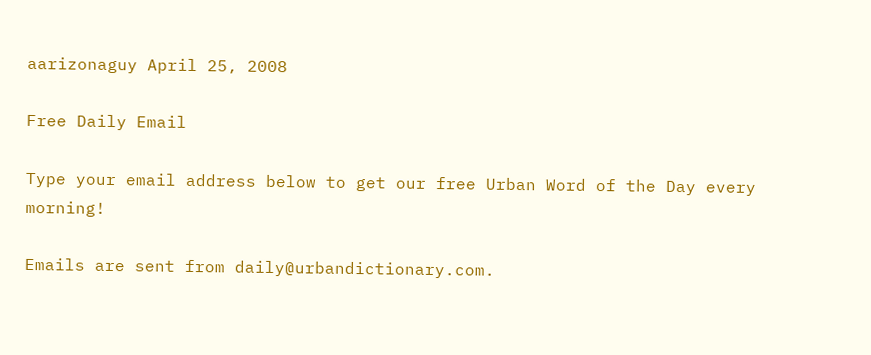aarizonaguy April 25, 2008

Free Daily Email

Type your email address below to get our free Urban Word of the Day every morning!

Emails are sent from daily@urbandictionary.com.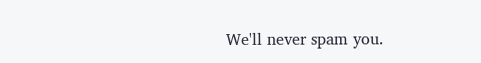We'll never spam you.